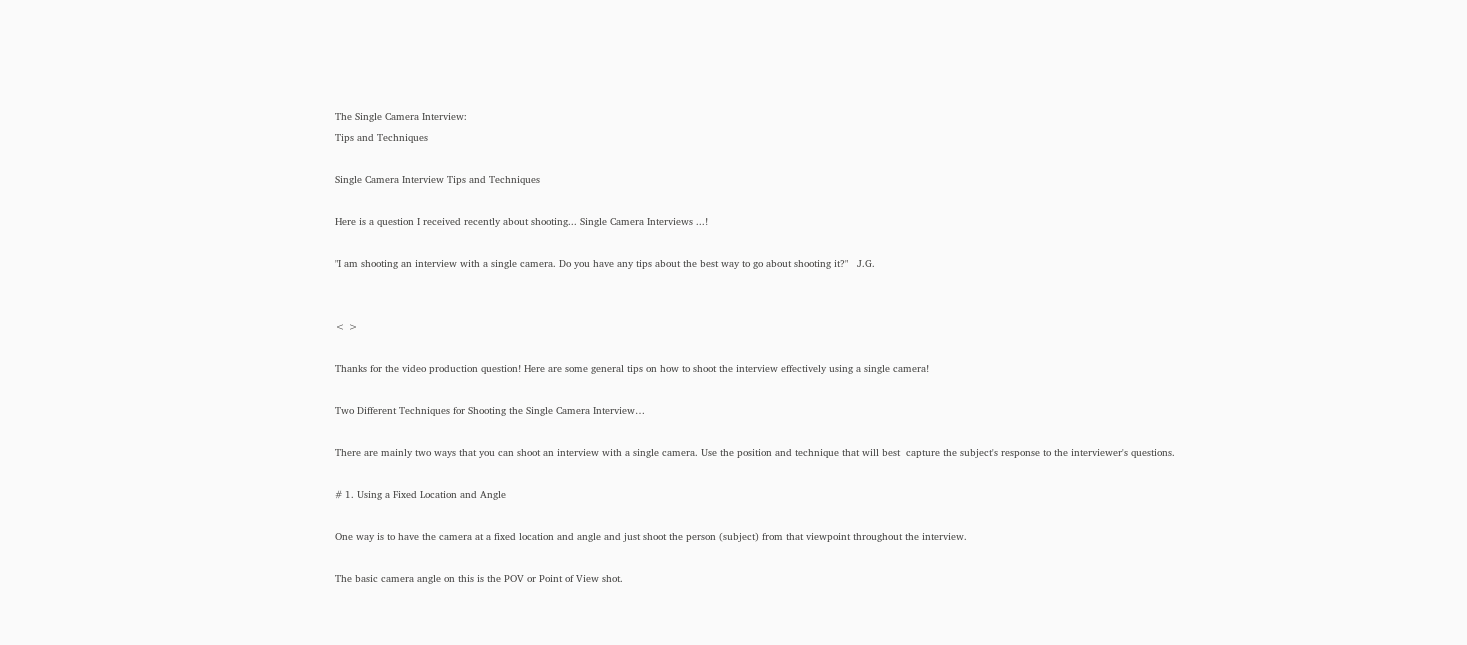The Single Camera Interview:
Tips and Techniques

Single Camera Interview Tips and Techniques

Here is a question I received recently about shooting... Single Camera Interviews ...!

"I am shooting an interview with a single camera. Do you have any tips about the best way to go about shooting it?"   J.G.


< >

Thanks for the video production question! Here are some general tips on how to shoot the interview effectively using a single camera!

Two Different Techniques for Shooting the Single Camera Interview…

There are mainly two ways that you can shoot an interview with a single camera. Use the position and technique that will best  capture the subject's response to the interviewer's questions.

# 1. Using a Fixed Location and Angle

One way is to have the camera at a fixed location and angle and just shoot the person (subject) from that viewpoint throughout the interview.

The basic camera angle on this is the POV or Point of View shot.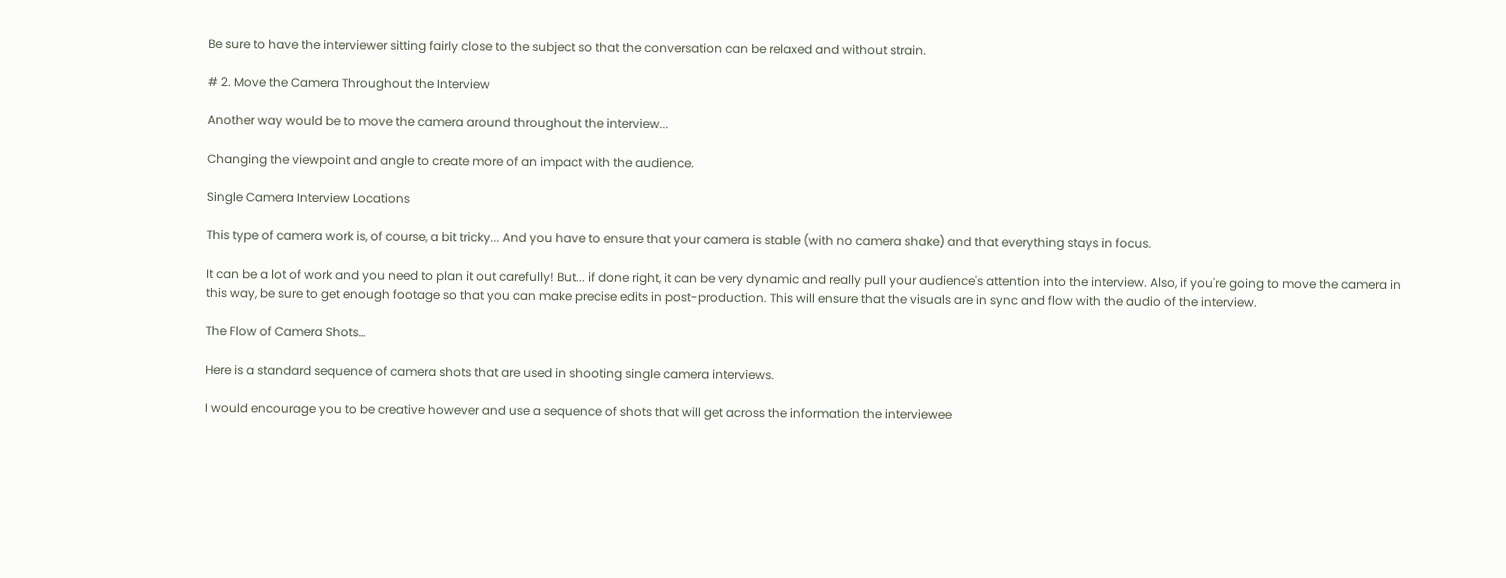Be sure to have the interviewer sitting fairly close to the subject so that the conversation can be relaxed and without strain.

# 2. Move the Camera Throughout the Interview

Another way would be to move the camera around throughout the interview...

Changing the viewpoint and angle to create more of an impact with the audience.

Single Camera Interview Locations

This type of camera work is, of course, a bit tricky... And you have to ensure that your camera is stable (with no camera shake) and that everything stays in focus.

It can be a lot of work and you need to plan it out carefully! But... if done right, it can be very dynamic and really pull your audience's attention into the interview. Also, if you're going to move the camera in this way, be sure to get enough footage so that you can make precise edits in post-production. This will ensure that the visuals are in sync and flow with the audio of the interview.

The Flow of Camera Shots…

Here is a standard sequence of camera shots that are used in shooting single camera interviews.

I would encourage you to be creative however and use a sequence of shots that will get across the information the interviewee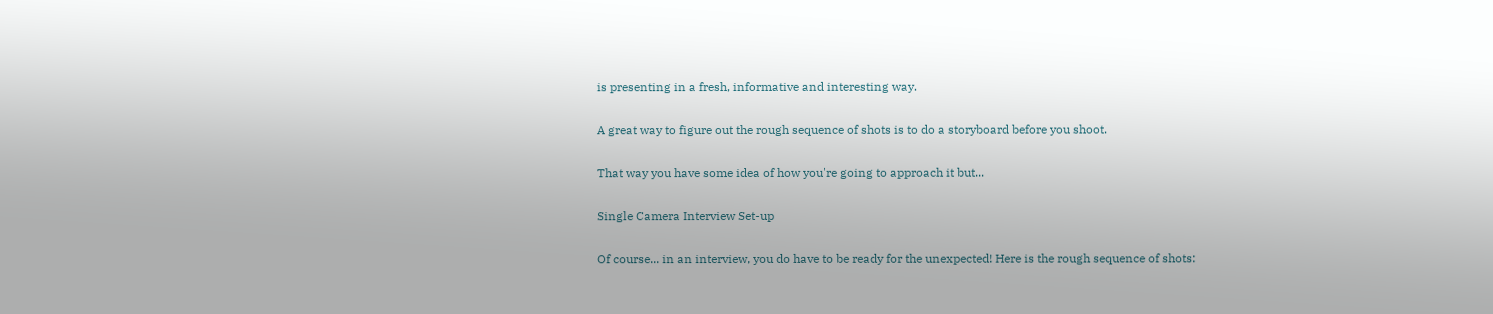is presenting in a fresh, informative and interesting way.

A great way to figure out the rough sequence of shots is to do a storyboard before you shoot.

That way you have some idea of how you're going to approach it but...

Single Camera Interview Set-up

Of course... in an interview, you do have to be ready for the unexpected! Here is the rough sequence of shots: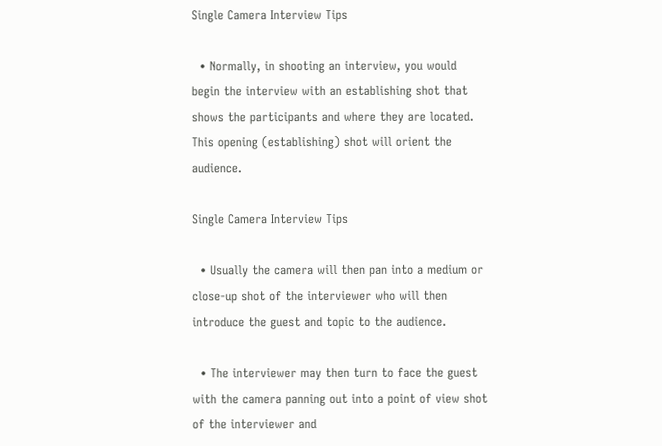Single Camera Interview Tips

  • Normally, in shooting an interview, you would begin the interview with an establishing shot that shows the participants and where they are located. This opening (establishing) shot will orient the audience.

Single Camera Interview Tips

  • Usually the camera will then pan into a medium or close-up shot of the interviewer who will then introduce the guest and topic to the audience.

  • The interviewer may then turn to face the guest with the camera panning out into a point of view shot of the interviewer and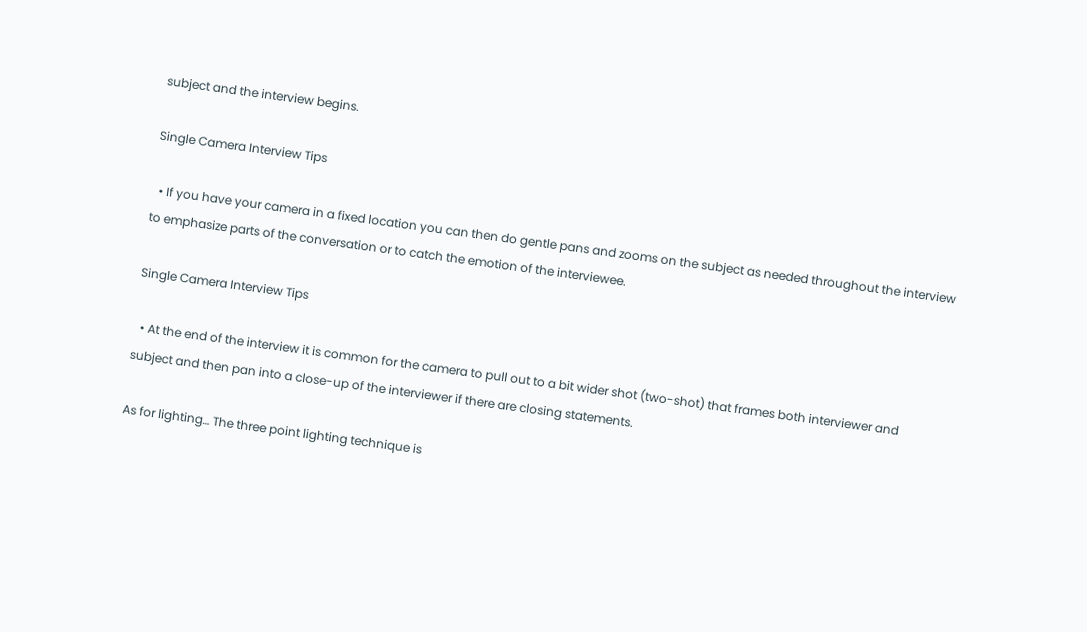subject and the interview begins.

Single Camera Interview Tips

  • If you have your camera in a fixed location you can then do gentle pans and zooms on the subject as needed throughout the interview to emphasize parts of the conversation or to catch the emotion of the interviewee.

Single Camera Interview Tips

  • At the end of the interview it is common for the camera to pull out to a bit wider shot (two-shot) that frames both interviewer and subject and then pan into a close-up of the interviewer if there are closing statements.

As for lighting… The three point lighting technique is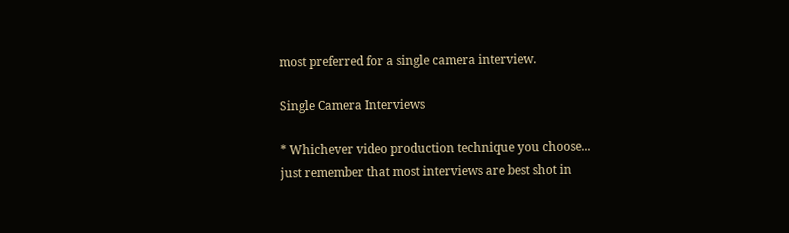most preferred for a single camera interview.

Single Camera Interviews

* Whichever video production technique you choose... just remember that most interviews are best shot in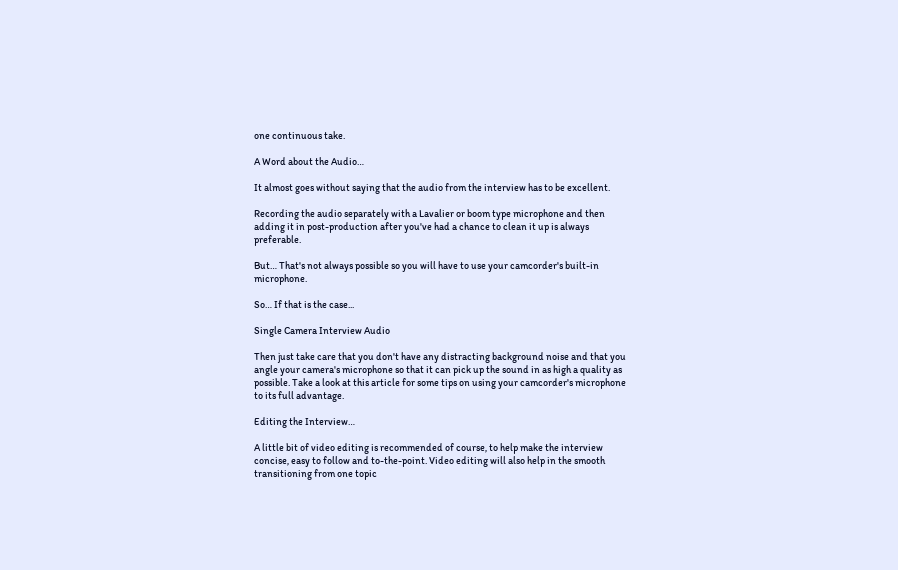one continuous take.

A Word about the Audio…

It almost goes without saying that the audio from the interview has to be excellent.

Recording the audio separately with a Lavalier or boom type microphone and then adding it in post-production after you've had a chance to clean it up is always preferable.

But… That's not always possible so you will have to use your camcorder's built-in microphone.

So… If that is the case...

Single Camera Interview Audio

Then just take care that you don't have any distracting background noise and that you angle your camera's microphone so that it can pick up the sound in as high a quality as possible. Take a look at this article for some tips on using your camcorder's microphone to its full advantage.

Editing the Interview…

A little bit of video editing is recommended of course, to help make the interview concise, easy to follow and to-the-point. Video editing will also help in the smooth transitioning from one topic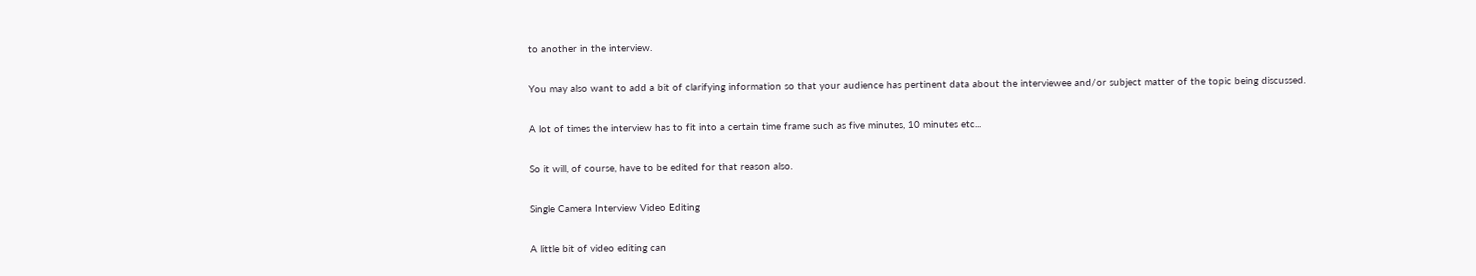to another in the interview.

You may also want to add a bit of clarifying information so that your audience has pertinent data about the interviewee and/or subject matter of the topic being discussed.

A lot of times the interview has to fit into a certain time frame such as five minutes, 10 minutes etc...

So it will, of course, have to be edited for that reason also.

Single Camera Interview Video Editing

A little bit of video editing can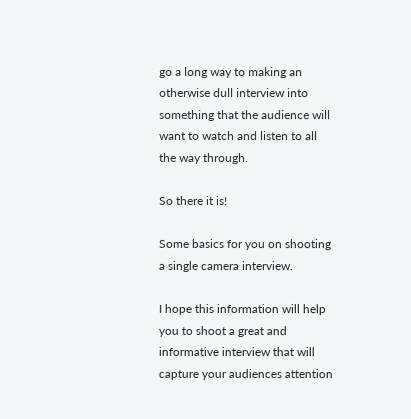go a long way to making an otherwise dull interview into something that the audience will want to watch and listen to all the way through.

So there it is!

Some basics for you on shooting a single camera interview.

I hope this information will help you to shoot a great and informative interview that will capture your audiences attention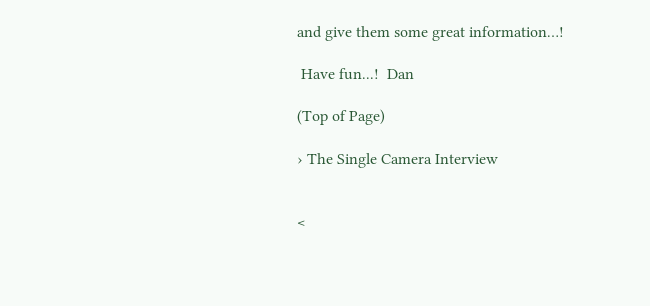and give them some great information…!

 Have fun...!  Dan

(Top of Page)

› The Single Camera Interview


<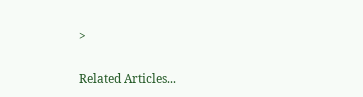>

Related Articles...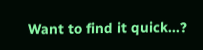Want to find it quick...?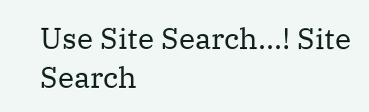Use Site Search...! Site Search